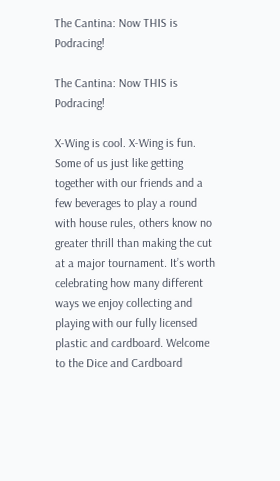The Cantina: Now THIS is Podracing!

The Cantina: Now THIS is Podracing!

X-Wing is cool. X-Wing is fun. Some of us just like getting together with our friends and a few beverages to play a round with house rules, others know no greater thrill than making the cut at a major tournament. It’s worth celebrating how many different ways we enjoy collecting and playing with our fully licensed plastic and cardboard. Welcome to the Dice and Cardboard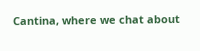Cantina, where we chat about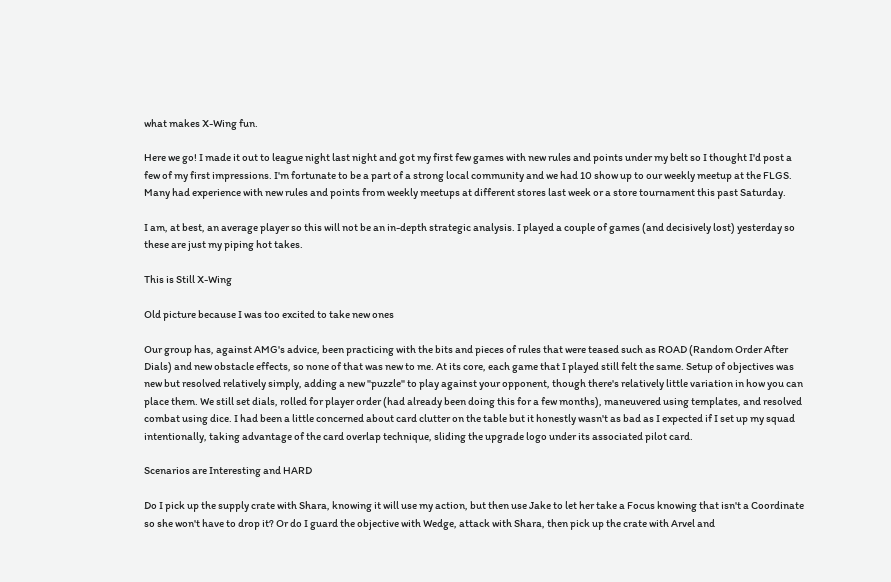what makes X-Wing fun.

Here we go! I made it out to league night last night and got my first few games with new rules and points under my belt so I thought I'd post a few of my first impressions. I'm fortunate to be a part of a strong local community and we had 10 show up to our weekly meetup at the FLGS. Many had experience with new rules and points from weekly meetups at different stores last week or a store tournament this past Saturday.

I am, at best, an average player so this will not be an in-depth strategic analysis. I played a couple of games (and decisively lost) yesterday so these are just my piping hot takes.

This is Still X-Wing

Old picture because I was too excited to take new ones

Our group has, against AMG's advice, been practicing with the bits and pieces of rules that were teased such as ROAD (Random Order After Dials) and new obstacle effects, so none of that was new to me. At its core, each game that I played still felt the same. Setup of objectives was new but resolved relatively simply, adding a new "puzzle" to play against your opponent, though there's relatively little variation in how you can place them. We still set dials, rolled for player order (had already been doing this for a few months), maneuvered using templates, and resolved combat using dice. I had been a little concerned about card clutter on the table but it honestly wasn't as bad as I expected if I set up my squad intentionally, taking advantage of the card overlap technique, sliding the upgrade logo under its associated pilot card.

Scenarios are Interesting and HARD

Do I pick up the supply crate with Shara, knowing it will use my action, but then use Jake to let her take a Focus knowing that isn't a Coordinate so she won't have to drop it? Or do I guard the objective with Wedge, attack with Shara, then pick up the crate with Arvel and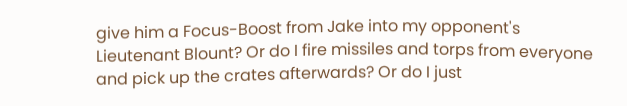give him a Focus-Boost from Jake into my opponent's Lieutenant Blount? Or do I fire missiles and torps from everyone and pick up the crates afterwards? Or do I just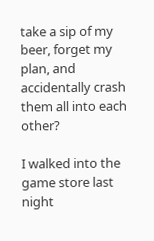take a sip of my beer, forget my plan, and accidentally crash them all into each other?

I walked into the game store last night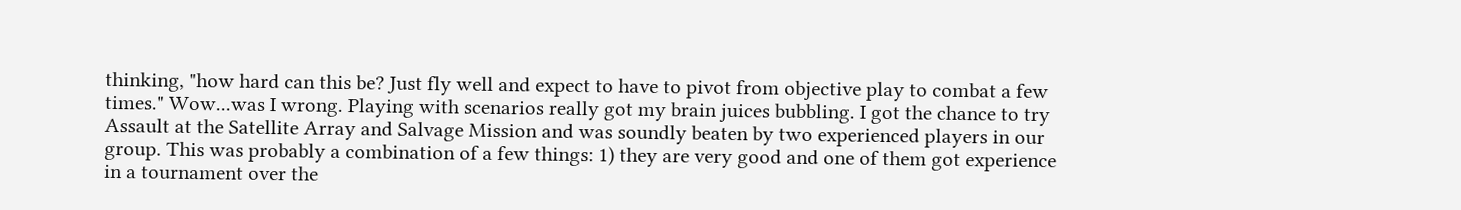thinking, "how hard can this be? Just fly well and expect to have to pivot from objective play to combat a few times." Wow...was I wrong. Playing with scenarios really got my brain juices bubbling. I got the chance to try Assault at the Satellite Array and Salvage Mission and was soundly beaten by two experienced players in our group. This was probably a combination of a few things: 1) they are very good and one of them got experience in a tournament over the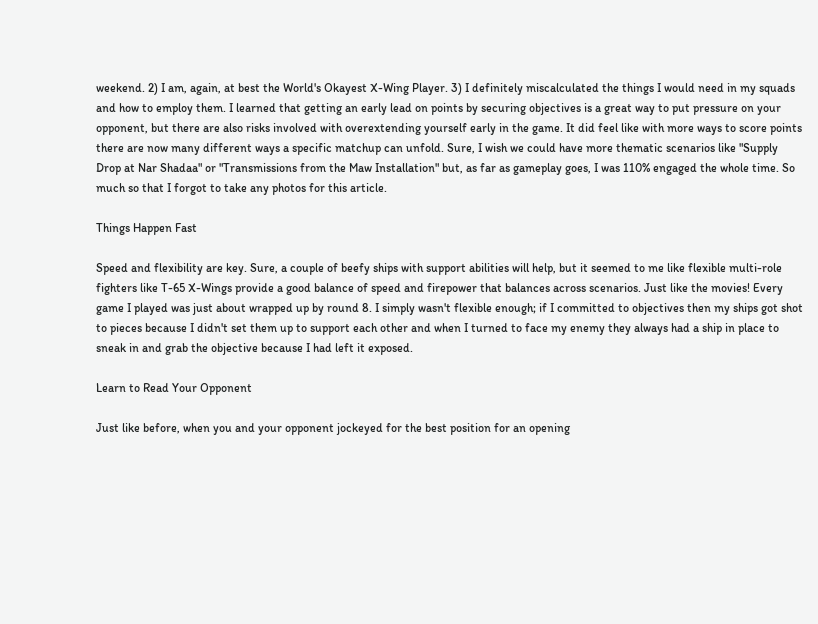weekend. 2) I am, again, at best the World's Okayest X-Wing Player. 3) I definitely miscalculated the things I would need in my squads and how to employ them. I learned that getting an early lead on points by securing objectives is a great way to put pressure on your opponent, but there are also risks involved with overextending yourself early in the game. It did feel like with more ways to score points there are now many different ways a specific matchup can unfold. Sure, I wish we could have more thematic scenarios like "Supply Drop at Nar Shadaa" or "Transmissions from the Maw Installation" but, as far as gameplay goes, I was 110% engaged the whole time. So much so that I forgot to take any photos for this article.

Things Happen Fast

Speed and flexibility are key. Sure, a couple of beefy ships with support abilities will help, but it seemed to me like flexible multi-role fighters like T-65 X-Wings provide a good balance of speed and firepower that balances across scenarios. Just like the movies! Every game I played was just about wrapped up by round 8. I simply wasn't flexible enough; if I committed to objectives then my ships got shot to pieces because I didn't set them up to support each other and when I turned to face my enemy they always had a ship in place to sneak in and grab the objective because I had left it exposed.

Learn to Read Your Opponent

Just like before, when you and your opponent jockeyed for the best position for an opening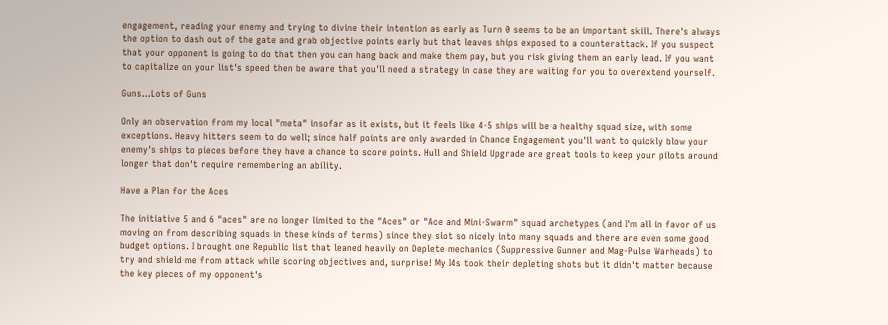engagement, reading your enemy and trying to divine their intention as early as Turn 0 seems to be an important skill. There's always the option to dash out of the gate and grab objective points early but that leaves ships exposed to a counterattack. If you suspect that your opponent is going to do that then you can hang back and make them pay, but you risk giving them an early lead. If you want to capitalize on your list's speed then be aware that you'll need a strategy in case they are waiting for you to overextend yourself.

Guns...Lots of Guns

Only an observation from my local "meta" insofar as it exists, but it feels like 4-5 ships will be a healthy squad size, with some exceptions. Heavy hitters seem to do well; since half points are only awarded in Chance Engagement you'll want to quickly blow your enemy's ships to pieces before they have a chance to score points. Hull and Shield Upgrade are great tools to keep your pilots around longer that don't require remembering an ability.

Have a Plan for the Aces

The initiative 5 and 6 "aces" are no longer limited to the "Aces" or "Ace and Mini-Swarm" squad archetypes (and I'm all in favor of us moving on from describing squads in these kinds of terms) since they slot so nicely into many squads and there are even some good budget options. I brought one Republic list that leaned heavily on Deplete mechanics (Suppressive Gunner and Mag-Pulse Warheads) to try and shield me from attack while scoring objectives and, surprise! My I4s took their depleting shots but it didn't matter because the key pieces of my opponent's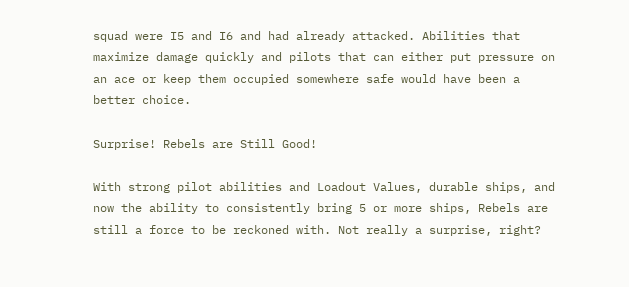squad were I5 and I6 and had already attacked. Abilities that maximize damage quickly and pilots that can either put pressure on an ace or keep them occupied somewhere safe would have been a better choice.

Surprise! Rebels are Still Good!

With strong pilot abilities and Loadout Values, durable ships, and now the ability to consistently bring 5 or more ships, Rebels are still a force to be reckoned with. Not really a surprise, right?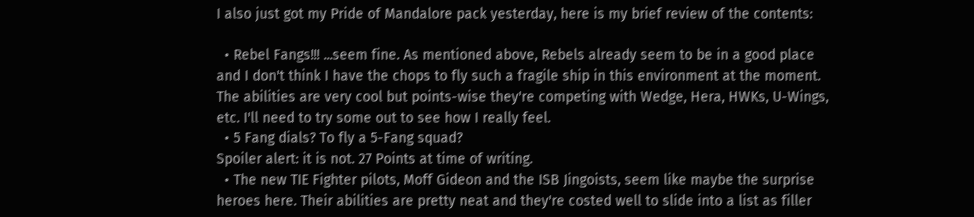I also just got my Pride of Mandalore pack yesterday, here is my brief review of the contents:

  • Rebel Fangs!!! ...seem fine. As mentioned above, Rebels already seem to be in a good place and I don't think I have the chops to fly such a fragile ship in this environment at the moment. The abilities are very cool but points-wise they're competing with Wedge, Hera, HWKs, U-Wings, etc. I'll need to try some out to see how I really feel.
  • 5 Fang dials? To fly a 5-Fang squad?
Spoiler alert: it is not. 27 Points at time of writing.
  • The new TIE Fighter pilots, Moff Gideon and the ISB Jingoists, seem like maybe the surprise heroes here. Their abilities are pretty neat and they're costed well to slide into a list as filler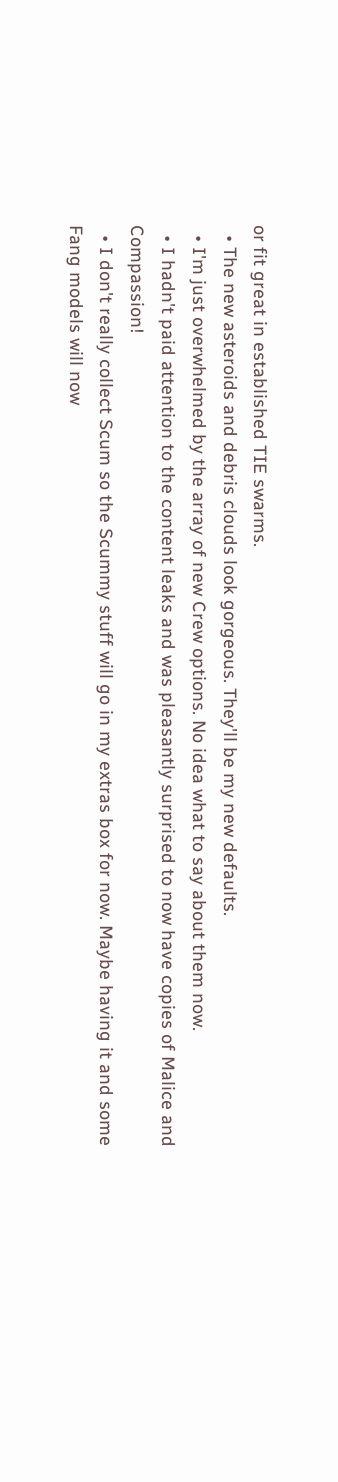or fit great in established TIE swarms.
  • The new asteroids and debris clouds look gorgeous. They'll be my new defaults.
  • I'm just overwhelmed by the array of new Crew options. No idea what to say about them now.
  • I hadn't paid attention to the content leaks and was pleasantly surprised to now have copies of Malice and Compassion!
  • I don't really collect Scum so the Scummy stuff will go in my extras box for now. Maybe having it and some Fang models will now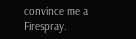convince me a Firespray.